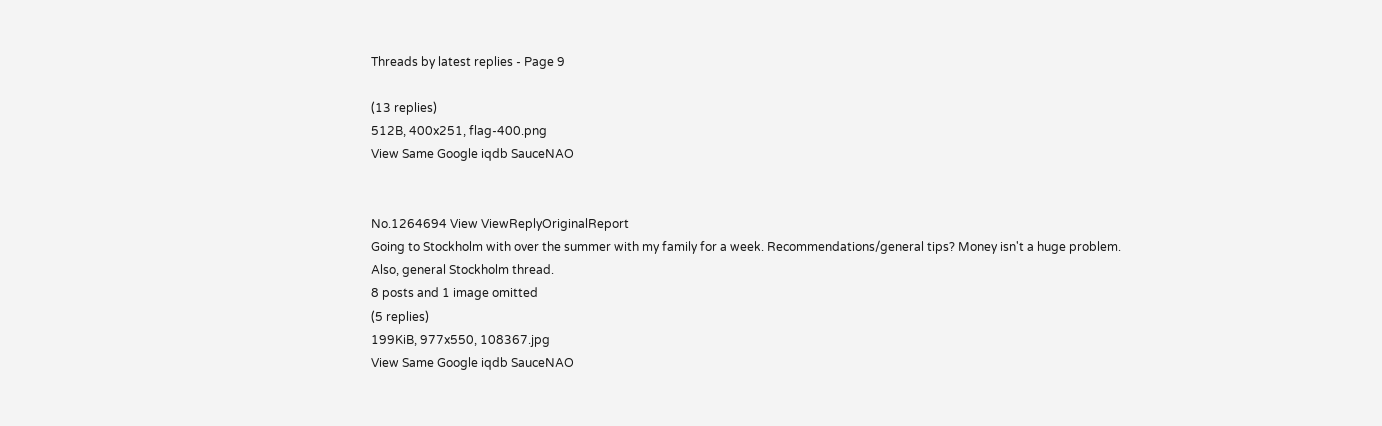Threads by latest replies - Page 9

(13 replies)
512B, 400x251, flag-400.png
View Same Google iqdb SauceNAO


No.1264694 View ViewReplyOriginalReport
Going to Stockholm with over the summer with my family for a week. Recommendations/general tips? Money isn't a huge problem. Also, general Stockholm thread.
8 posts and 1 image omitted
(5 replies)
199KiB, 977x550, 108367.jpg
View Same Google iqdb SauceNAO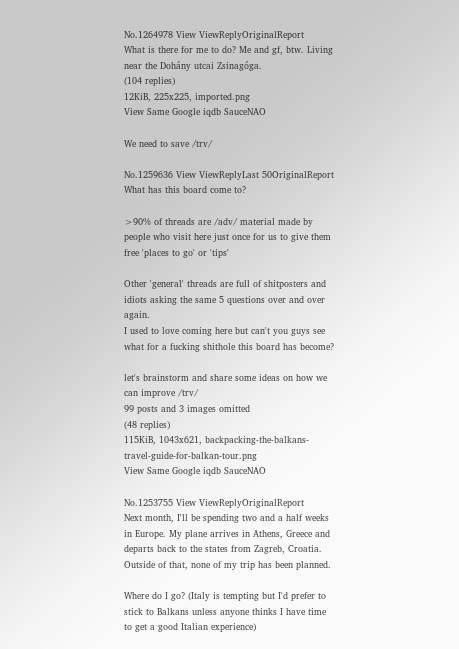No.1264978 View ViewReplyOriginalReport
What is there for me to do? Me and gf, btw. Living near the Dohány utcai Zsinagóga.
(104 replies)
12KiB, 225x225, imported.png
View Same Google iqdb SauceNAO

We need to save /trv/

No.1259636 View ViewReplyLast 50OriginalReport
What has this board come to?

>90% of threads are /adv/ material made by people who visit here just once for us to give them free 'places to go' or 'tips'

Other 'general' threads are full of shitposters and idiots asking the same 5 questions over and over again.
I used to love coming here but can't you guys see what for a fucking shithole this board has become?

let's brainstorm and share some ideas on how we can improve /trv/
99 posts and 3 images omitted
(48 replies)
115KiB, 1043x621, backpacking-the-balkans-travel-guide-for-balkan-tour.png
View Same Google iqdb SauceNAO

No.1253755 View ViewReplyOriginalReport
Next month, I'll be spending two and a half weeks in Europe. My plane arrives in Athens, Greece and departs back to the states from Zagreb, Croatia. Outside of that, none of my trip has been planned.

Where do I go? (Italy is tempting but I'd prefer to stick to Balkans unless anyone thinks I have time to get a good Italian experience)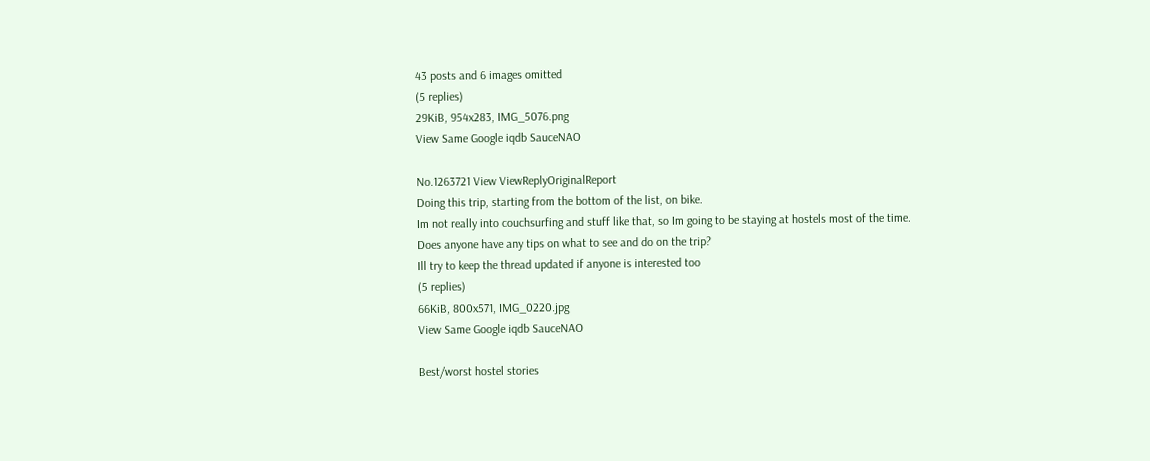43 posts and 6 images omitted
(5 replies)
29KiB, 954x283, IMG_5076.png
View Same Google iqdb SauceNAO

No.1263721 View ViewReplyOriginalReport
Doing this trip, starting from the bottom of the list, on bike.
Im not really into couchsurfing and stuff like that, so Im going to be staying at hostels most of the time.
Does anyone have any tips on what to see and do on the trip?
Ill try to keep the thread updated if anyone is interested too
(5 replies)
66KiB, 800x571, IMG_0220.jpg
View Same Google iqdb SauceNAO

Best/worst hostel stories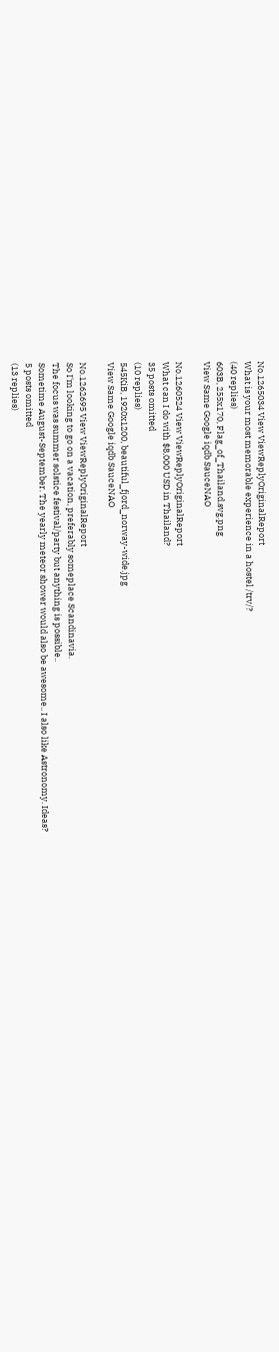No.1265034 View ViewReplyOriginalReport
What is your most memorable experience in a hostel /trv/?
(40 replies)
603B, 255x170, Flag_of_Thailand.svg.png
View Same Google iqdb SauceNAO

No.1260524 View ViewReplyOriginalReport
What can I do with $8,000 USD in Thailand?
35 posts omitted
(10 replies)
545KiB, 1920x1200, beautiful_fjord_norway-wide.jpg
View Same Google iqdb SauceNAO

No.1262695 View ViewReplyOriginalReport
So I'm looking to go on a vacation, preferably someplace Scandinavia.
The focus was summer solstice festival/party but anything is possible..
Sometime August-September. The yearly meteor shower would also be awesome.. I also like Astronomy. Ideas?
5 posts omitted
(13 replies)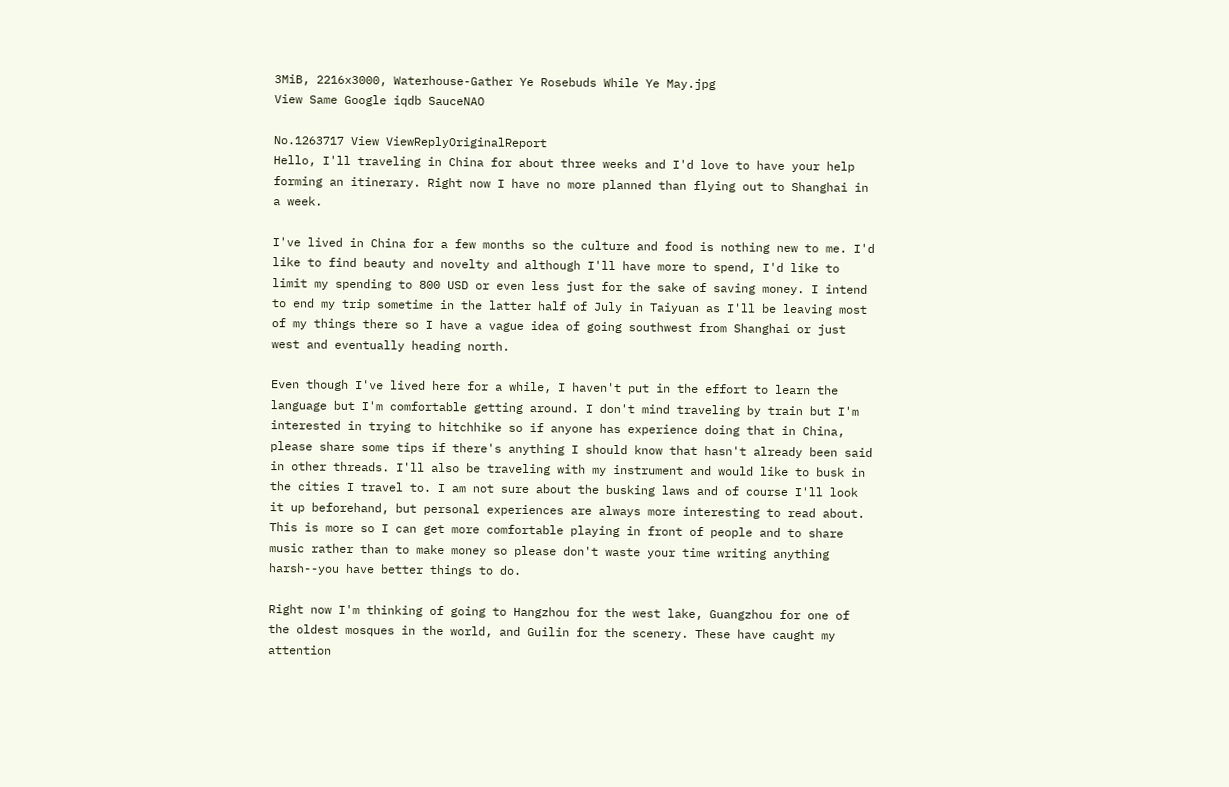3MiB, 2216x3000, Waterhouse-Gather Ye Rosebuds While Ye May.jpg
View Same Google iqdb SauceNAO

No.1263717 View ViewReplyOriginalReport
Hello, I'll traveling in China for about three weeks and I'd love to have your help forming an itinerary. Right now I have no more planned than flying out to Shanghai in a week.

I've lived in China for a few months so the culture and food is nothing new to me. I'd like to find beauty and novelty and although I'll have more to spend, I'd like to limit my spending to 800 USD or even less just for the sake of saving money. I intend to end my trip sometime in the latter half of July in Taiyuan as I'll be leaving most of my things there so I have a vague idea of going southwest from Shanghai or just west and eventually heading north.

Even though I've lived here for a while, I haven't put in the effort to learn the language but I'm comfortable getting around. I don't mind traveling by train but I'm interested in trying to hitchhike so if anyone has experience doing that in China, please share some tips if there's anything I should know that hasn't already been said in other threads. I'll also be traveling with my instrument and would like to busk in the cities I travel to. I am not sure about the busking laws and of course I'll look it up beforehand, but personal experiences are always more interesting to read about. This is more so I can get more comfortable playing in front of people and to share music rather than to make money so please don't waste your time writing anything harsh--you have better things to do.

Right now I'm thinking of going to Hangzhou for the west lake, Guangzhou for one of the oldest mosques in the world, and Guilin for the scenery. These have caught my attention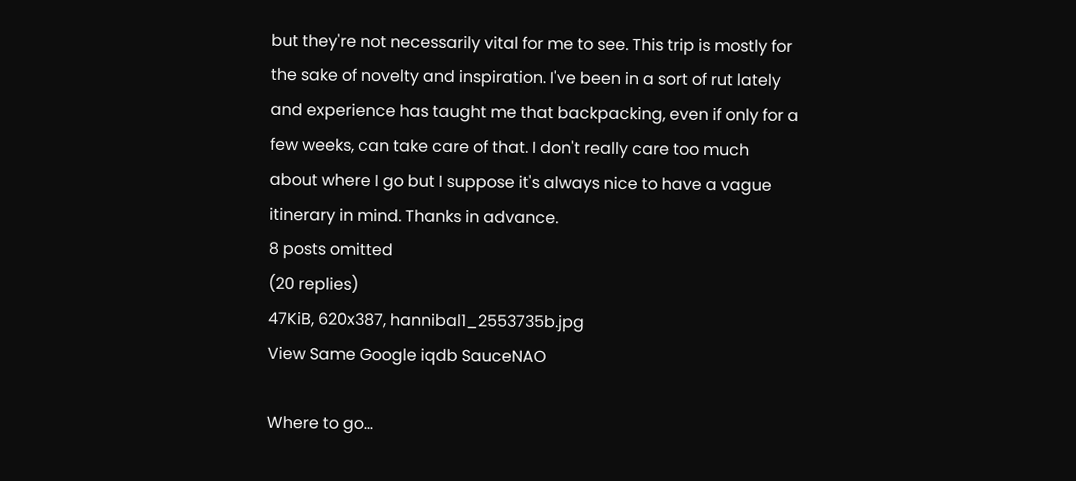but they're not necessarily vital for me to see. This trip is mostly for the sake of novelty and inspiration. I've been in a sort of rut lately and experience has taught me that backpacking, even if only for a few weeks, can take care of that. I don't really care too much about where I go but I suppose it's always nice to have a vague itinerary in mind. Thanks in advance.
8 posts omitted
(20 replies)
47KiB, 620x387, hannibal1_2553735b.jpg
View Same Google iqdb SauceNAO

Where to go...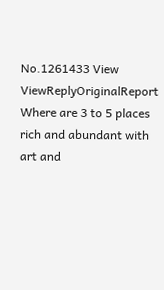No.1261433 View ViewReplyOriginalReport
Where are 3 to 5 places rich and abundant with art and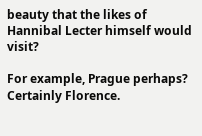beauty that the likes of Hannibal Lecter himself would visit?

For example, Prague perhaps? Certainly Florence.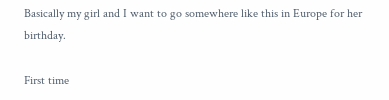Basically my girl and I want to go somewhere like this in Europe for her birthday.

First time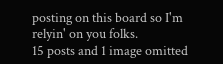posting on this board so I'm relyin' on you folks.
15 posts and 1 image omitted